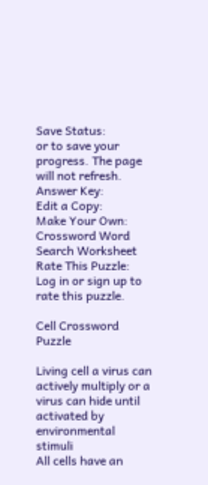Save Status:
or to save your progress. The page will not refresh.
Answer Key:
Edit a Copy:
Make Your Own:
Crossword Word Search Worksheet
Rate This Puzzle:
Log in or sign up to rate this puzzle.

Cell Crossword Puzzle

Living cell a virus can actively multiply or a virus can hide until activated by environmental stimuli
All cells have an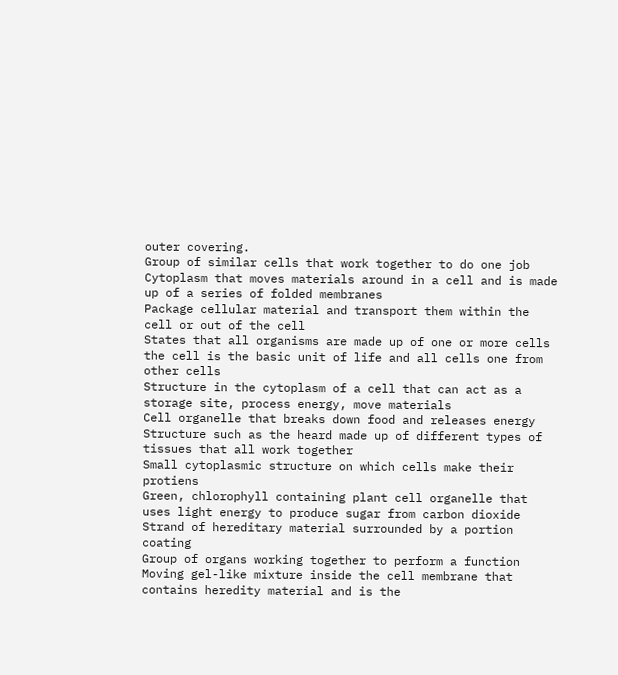outer covering.
Group of similar cells that work together to do one job
Cytoplasm that moves materials around in a cell and is made up of a series of folded membranes
Package cellular material and transport them within the cell or out of the cell
States that all organisms are made up of one or more cells the cell is the basic unit of life and all cells one from other cells
Structure in the cytoplasm of a cell that can act as a storage site, process energy, move materials
Cell organelle that breaks down food and releases energy
Structure such as the heard made up of different types of tissues that all work together
Small cytoplasmic structure on which cells make their protiens
Green, chlorophyll containing plant cell organelle that uses light energy to produce sugar from carbon dioxide
Strand of hereditary material surrounded by a portion coating
Group of organs working together to perform a function
Moving gel-like mixture inside the cell membrane that contains heredity material and is the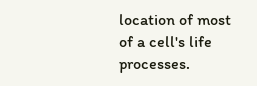location of most of a cell's life processes.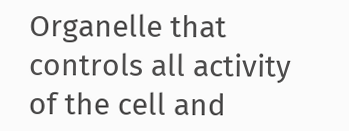Organelle that controls all activity of the cell and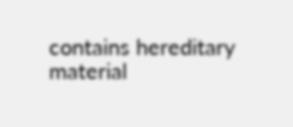contains hereditary material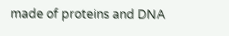made of proteins and DNA